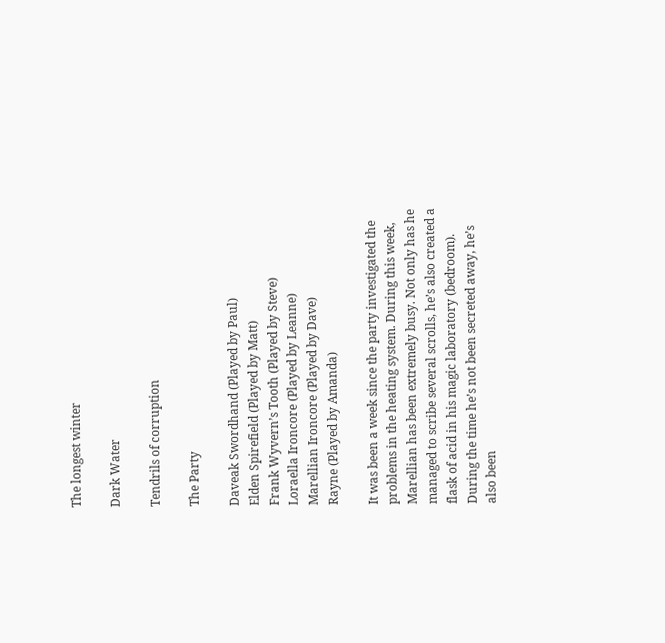The longest winter

Dark Water

Tendrils of corruption

The Party

Daveak Swordhand (Played by Paul)
Elden Spirefield (Played by Matt)
Frank Wyvern’s Tooth (Played by Steve)
Loraella Ironcore (Played by Leanne)
Marellian Ironcore (Played by Dave)
Rayne (Played by Amanda)

It was been a week since the party investigated the problems in the heating system. During this week, Marellian has been extremely busy. Not only has he managed to scribe several scrolls, he’s also created a flask of acid in his magic laboratory (bedroom). During the time he’s not been secreted away, he’s also been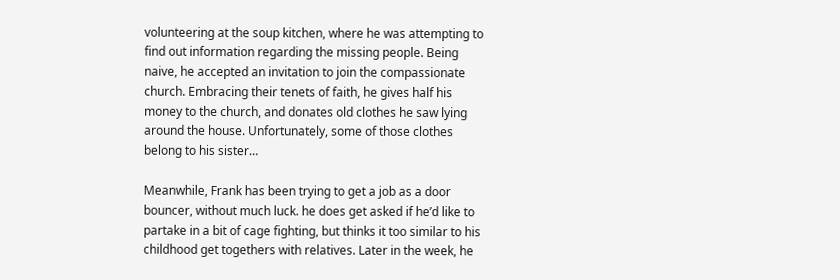volunteering at the soup kitchen, where he was attempting to find out information regarding the missing people. Being naive, he accepted an invitation to join the compassionate church. Embracing their tenets of faith, he gives half his money to the church, and donates old clothes he saw lying around the house. Unfortunately, some of those clothes belong to his sister…

Meanwhile, Frank has been trying to get a job as a door bouncer, without much luck. he does get asked if he’d like to partake in a bit of cage fighting, but thinks it too similar to his childhood get togethers with relatives. Later in the week, he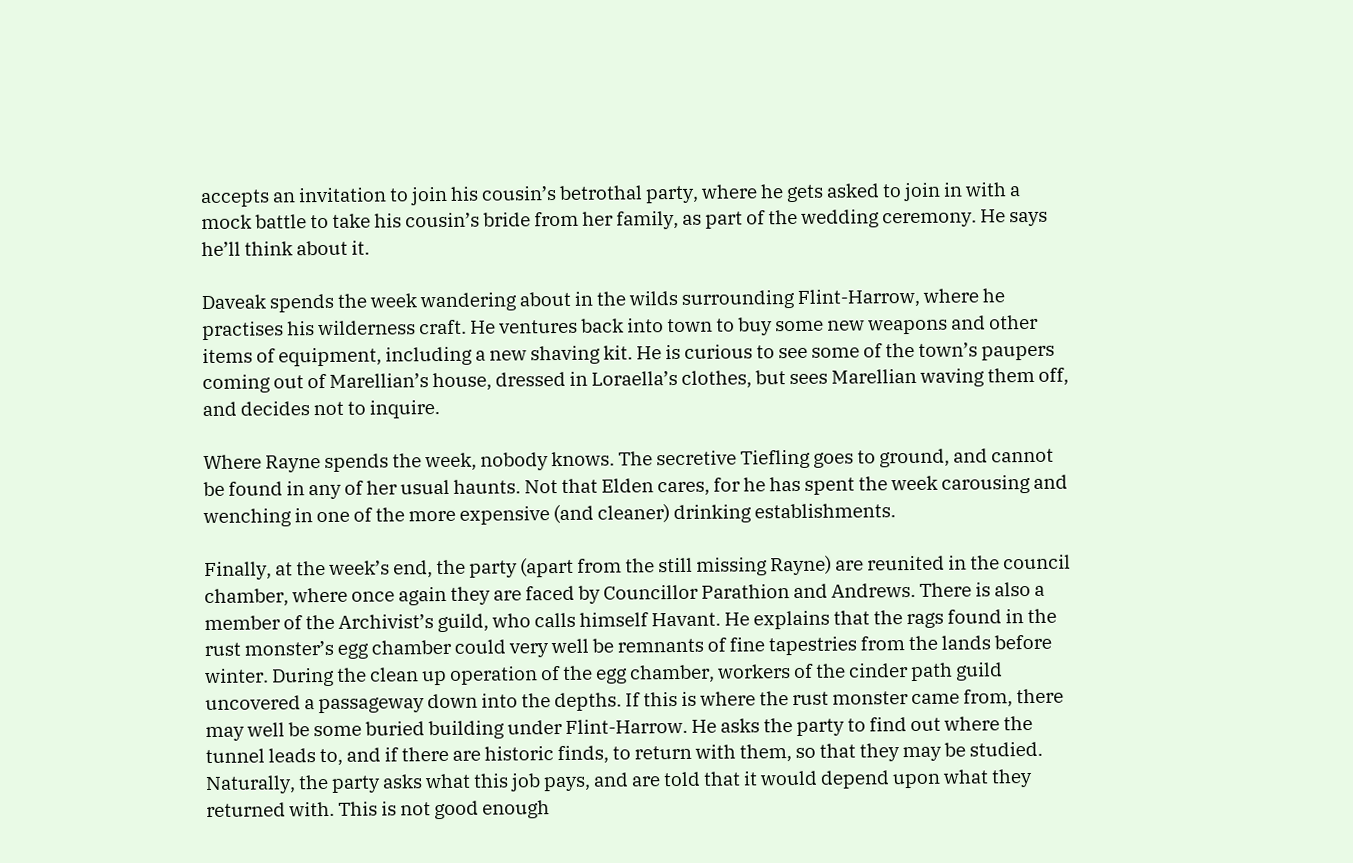accepts an invitation to join his cousin’s betrothal party, where he gets asked to join in with a mock battle to take his cousin’s bride from her family, as part of the wedding ceremony. He says he’ll think about it.

Daveak spends the week wandering about in the wilds surrounding Flint-Harrow, where he practises his wilderness craft. He ventures back into town to buy some new weapons and other items of equipment, including a new shaving kit. He is curious to see some of the town’s paupers coming out of Marellian’s house, dressed in Loraella’s clothes, but sees Marellian waving them off, and decides not to inquire.

Where Rayne spends the week, nobody knows. The secretive Tiefling goes to ground, and cannot be found in any of her usual haunts. Not that Elden cares, for he has spent the week carousing and wenching in one of the more expensive (and cleaner) drinking establishments.

Finally, at the week’s end, the party (apart from the still missing Rayne) are reunited in the council chamber, where once again they are faced by Councillor Parathion and Andrews. There is also a member of the Archivist’s guild, who calls himself Havant. He explains that the rags found in the rust monster’s egg chamber could very well be remnants of fine tapestries from the lands before winter. During the clean up operation of the egg chamber, workers of the cinder path guild uncovered a passageway down into the depths. If this is where the rust monster came from, there may well be some buried building under Flint-Harrow. He asks the party to find out where the tunnel leads to, and if there are historic finds, to return with them, so that they may be studied.
Naturally, the party asks what this job pays, and are told that it would depend upon what they returned with. This is not good enough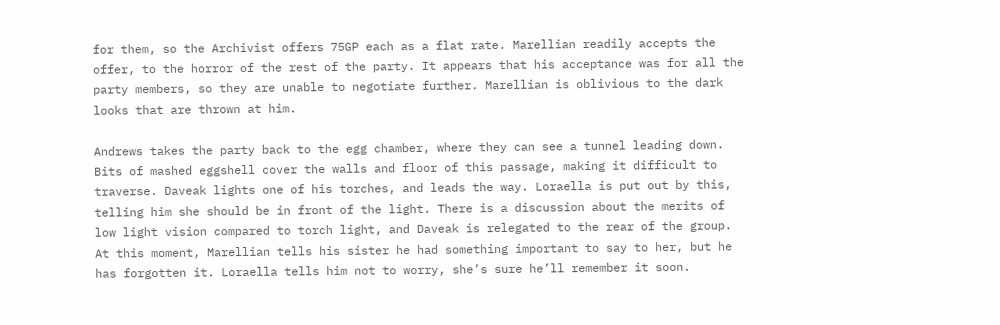for them, so the Archivist offers 75GP each as a flat rate. Marellian readily accepts the offer, to the horror of the rest of the party. It appears that his acceptance was for all the party members, so they are unable to negotiate further. Marellian is oblivious to the dark looks that are thrown at him.

Andrews takes the party back to the egg chamber, where they can see a tunnel leading down. Bits of mashed eggshell cover the walls and floor of this passage, making it difficult to traverse. Daveak lights one of his torches, and leads the way. Loraella is put out by this, telling him she should be in front of the light. There is a discussion about the merits of low light vision compared to torch light, and Daveak is relegated to the rear of the group. At this moment, Marellian tells his sister he had something important to say to her, but he has forgotten it. Loraella tells him not to worry, she’s sure he’ll remember it soon.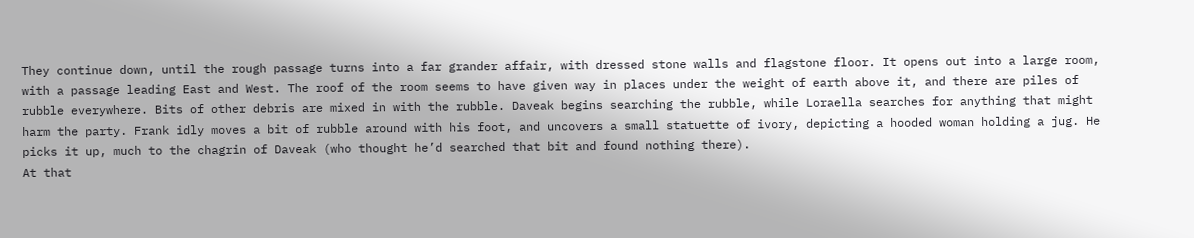They continue down, until the rough passage turns into a far grander affair, with dressed stone walls and flagstone floor. It opens out into a large room, with a passage leading East and West. The roof of the room seems to have given way in places under the weight of earth above it, and there are piles of rubble everywhere. Bits of other debris are mixed in with the rubble. Daveak begins searching the rubble, while Loraella searches for anything that might harm the party. Frank idly moves a bit of rubble around with his foot, and uncovers a small statuette of ivory, depicting a hooded woman holding a jug. He picks it up, much to the chagrin of Daveak (who thought he’d searched that bit and found nothing there).
At that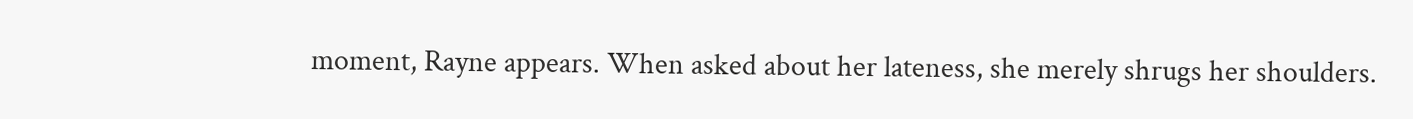moment, Rayne appears. When asked about her lateness, she merely shrugs her shoulders.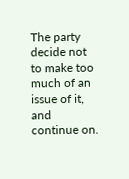The party decide not to make too much of an issue of it, and continue on.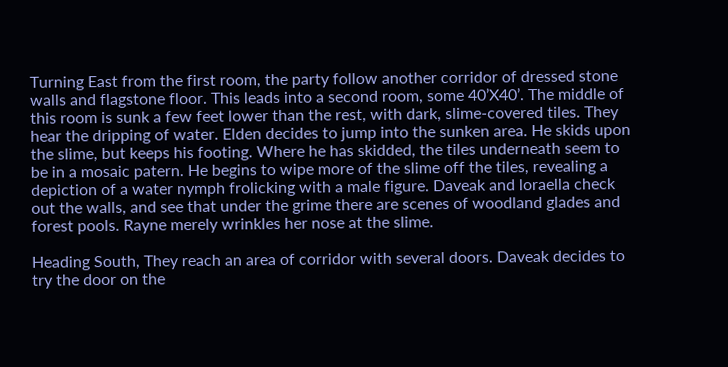Turning East from the first room, the party follow another corridor of dressed stone walls and flagstone floor. This leads into a second room, some 40’X40’. The middle of this room is sunk a few feet lower than the rest, with dark, slime-covered tiles. They hear the dripping of water. Elden decides to jump into the sunken area. He skids upon the slime, but keeps his footing. Where he has skidded, the tiles underneath seem to be in a mosaic patern. He begins to wipe more of the slime off the tiles, revealing a depiction of a water nymph frolicking with a male figure. Daveak and loraella check out the walls, and see that under the grime there are scenes of woodland glades and forest pools. Rayne merely wrinkles her nose at the slime.

Heading South, They reach an area of corridor with several doors. Daveak decides to try the door on the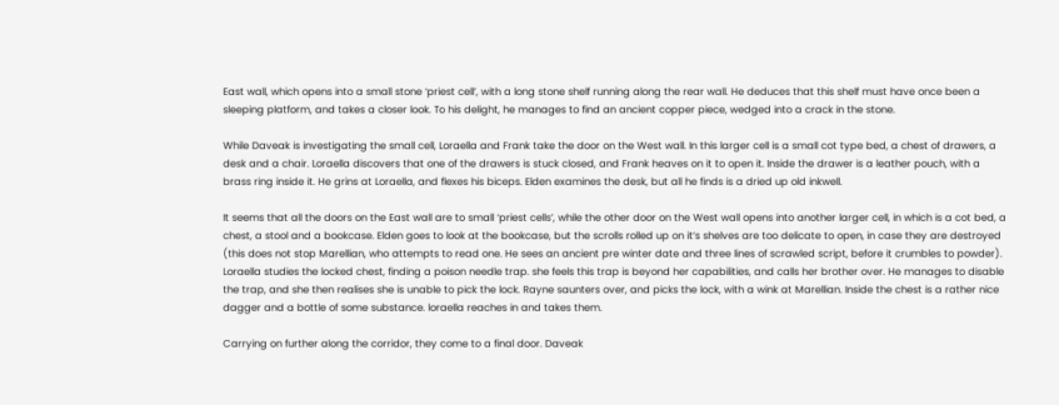East wall, which opens into a small stone ‘priest cell’, with a long stone shelf running along the rear wall. He deduces that this shelf must have once been a sleeping platform, and takes a closer look. To his delight, he manages to find an ancient copper piece, wedged into a crack in the stone.

While Daveak is investigating the small cell, Loraella and Frank take the door on the West wall. In this larger cell is a small cot type bed, a chest of drawers, a desk and a chair. Loraella discovers that one of the drawers is stuck closed, and Frank heaves on it to open it. Inside the drawer is a leather pouch, with a brass ring inside it. He grins at Loraella, and flexes his biceps. Elden examines the desk, but all he finds is a dried up old inkwell.

It seems that all the doors on the East wall are to small ‘priest cells’, while the other door on the West wall opens into another larger cell, in which is a cot bed, a chest, a stool and a bookcase. Elden goes to look at the bookcase, but the scrolls rolled up on it’s shelves are too delicate to open, in case they are destroyed (this does not stop Marellian, who attempts to read one. He sees an ancient pre winter date and three lines of scrawled script, before it crumbles to powder). Loraella studies the locked chest, finding a poison needle trap. she feels this trap is beyond her capabilities, and calls her brother over. He manages to disable the trap, and she then realises she is unable to pick the lock. Rayne saunters over, and picks the lock, with a wink at Marellian. Inside the chest is a rather nice dagger and a bottle of some substance. loraella reaches in and takes them.

Carrying on further along the corridor, they come to a final door. Daveak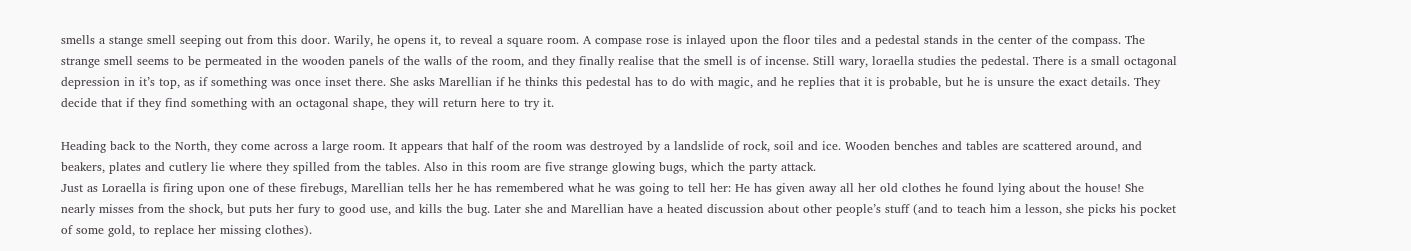smells a stange smell seeping out from this door. Warily, he opens it, to reveal a square room. A compase rose is inlayed upon the floor tiles and a pedestal stands in the center of the compass. The strange smell seems to be permeated in the wooden panels of the walls of the room, and they finally realise that the smell is of incense. Still wary, loraella studies the pedestal. There is a small octagonal depression in it’s top, as if something was once inset there. She asks Marellian if he thinks this pedestal has to do with magic, and he replies that it is probable, but he is unsure the exact details. They decide that if they find something with an octagonal shape, they will return here to try it.

Heading back to the North, they come across a large room. It appears that half of the room was destroyed by a landslide of rock, soil and ice. Wooden benches and tables are scattered around, and beakers, plates and cutlery lie where they spilled from the tables. Also in this room are five strange glowing bugs, which the party attack.
Just as Loraella is firing upon one of these firebugs, Marellian tells her he has remembered what he was going to tell her: He has given away all her old clothes he found lying about the house! She nearly misses from the shock, but puts her fury to good use, and kills the bug. Later she and Marellian have a heated discussion about other people’s stuff (and to teach him a lesson, she picks his pocket of some gold, to replace her missing clothes).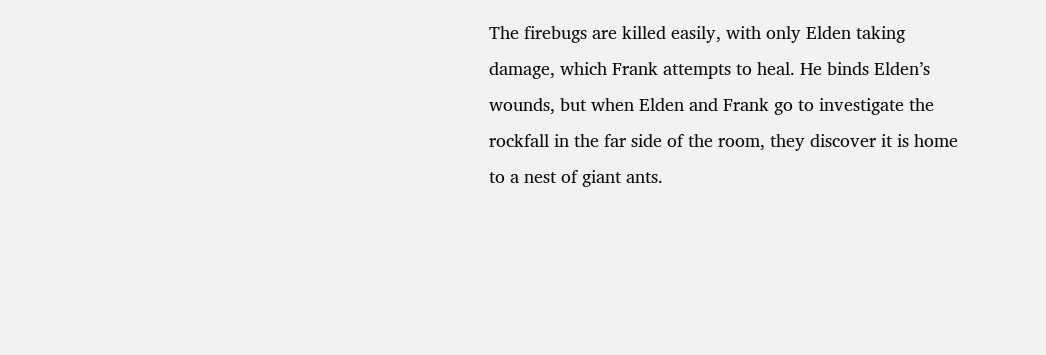The firebugs are killed easily, with only Elden taking damage, which Frank attempts to heal. He binds Elden’s wounds, but when Elden and Frank go to investigate the rockfall in the far side of the room, they discover it is home to a nest of giant ants.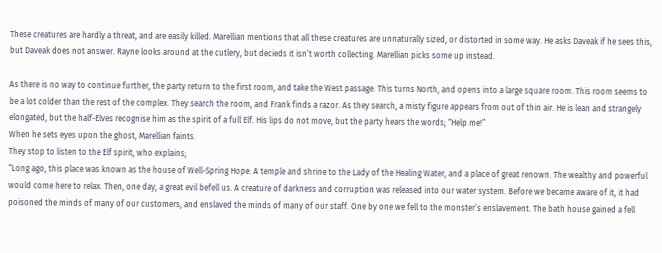These creatures are hardly a threat, and are easily killed. Marellian mentions that all these creatures are unnaturally sized, or distorted in some way. He asks Daveak if he sees this, but Daveak does not answer. Rayne looks around at the cutlery, but decieds it isn’t worth collecting. Marellian picks some up instead.

As there is no way to continue further, the party return to the first room, and take the West passage. This turns North, and opens into a large square room. This room seems to be a lot colder than the rest of the complex. They search the room, and Frank finds a razor. As they search, a misty figure appears from out of thin air. He is lean and strangely elongated, but the half-Elves recognise him as the spirit of a full Elf. His lips do not move, but the party hears the words; “Help me!”
When he sets eyes upon the ghost, Marellian faints.
They stop to listen to the Elf spirit, who explains;
“Long ago, this place was known as the house of Well-Spring Hope. A temple and shrine to the Lady of the Healing Water, and a place of great renown. The wealthy and powerful would come here to relax. Then, one day, a great evil befell us. A creature of darkness and corruption was released into our water system. Before we became aware of it, it had poisoned the minds of many of our customers, and enslaved the minds of many of our staff. One by one we fell to the monster’s enslavement. The bath house gained a fell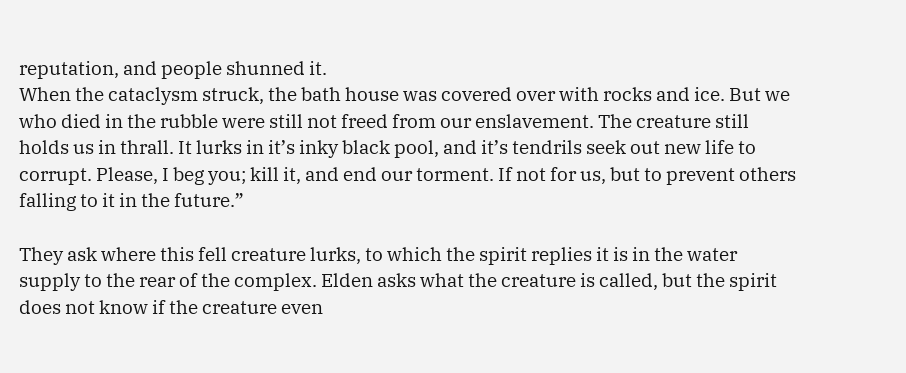reputation, and people shunned it.
When the cataclysm struck, the bath house was covered over with rocks and ice. But we who died in the rubble were still not freed from our enslavement. The creature still holds us in thrall. It lurks in it’s inky black pool, and it’s tendrils seek out new life to corrupt. Please, I beg you; kill it, and end our torment. If not for us, but to prevent others falling to it in the future.”

They ask where this fell creature lurks, to which the spirit replies it is in the water supply to the rear of the complex. Elden asks what the creature is called, but the spirit does not know if the creature even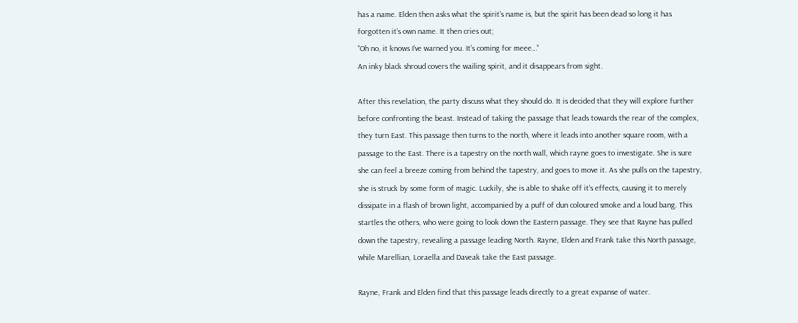has a name. Elden then asks what the spirit’s name is, but the spirit has been dead so long it has forgotten it’s own name. It then cries out;
“Oh no, it knows I’ve warned you. It’s coming for meee…”
An inky black shroud covers the wailing spirit, and it disappears from sight.

After this revelation, the party discuss what they should do. It is decided that they will explore further before confronting the beast. Instead of taking the passage that leads towards the rear of the complex, they turn East. This passage then turns to the north, where it leads into another square room, with a passage to the East. There is a tapestry on the north wall, which rayne goes to investigate. She is sure she can feel a breeze coming from behind the tapestry, and goes to move it. As she pulls on the tapestry, she is struck by some form of magic. Luckily, she is able to shake off it’s effects, causing it to merely dissipate in a flash of brown light, accompanied by a puff of dun coloured smoke and a loud bang. This startles the others, who were going to look down the Eastern passage. They see that Rayne has pulled down the tapestry, revealing a passage leading North. Rayne, Elden and Frank take this North passage, while Marellian, Loraella and Daveak take the East passage.

Rayne, Frank and Elden find that this passage leads directly to a great expanse of water.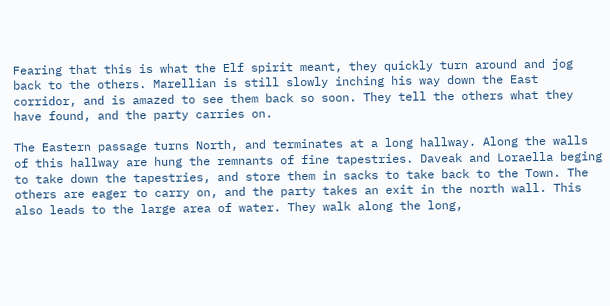Fearing that this is what the Elf spirit meant, they quickly turn around and jog back to the others. Marellian is still slowly inching his way down the East corridor, and is amazed to see them back so soon. They tell the others what they have found, and the party carries on.

The Eastern passage turns North, and terminates at a long hallway. Along the walls of this hallway are hung the remnants of fine tapestries. Daveak and Loraella beging to take down the tapestries, and store them in sacks to take back to the Town. The others are eager to carry on, and the party takes an exit in the north wall. This also leads to the large area of water. They walk along the long,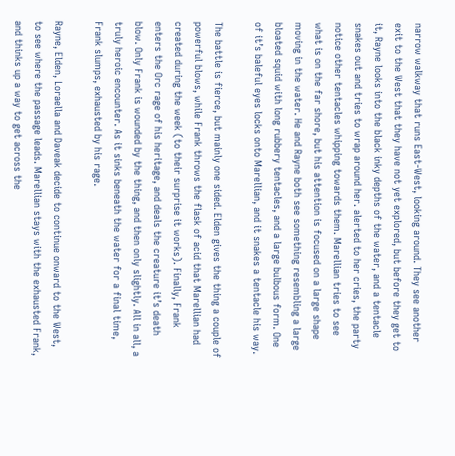narrow walkway that runs East-West, looking around. They see another exit to the West that they have not yet explored, but before they get to it, Rayne looks into the black inky depths of the water, and a tentacle snakes out and tries to wrap around her. alerted to her cries, the party notice other tentacles whipping towards them. Marellian tries to see what is on the far shore, but his attention is focused on a large shape moving in the water. He and Rayne both see something resembling a large bloated squid with long rubbery tentacles, and a large bulbous form. One of it’s baleful eyes locks onto Marellian, and it snakes a tentacle his way.

The battle is fierce, but mainly one sided. Elden gives the thing a couple of powerful blows, while Frank throws the flask of acid that Marellian had created during the week (to their surprise it works). Finally, Frank enters the Orc rage of his heritage, and deals the creature it’s death blow. Only Frank is wounded by the thing, and then only slightly. All in all, a truly heroic encounter. As it sinks beneath the water for a final time, Frank slumps, exhausted by his rage.

Rayne, Elden, Loraella and Daveak decide to continue onward to the West, to see where the passage leads. Marellian stays with the exhausted Frank, and thinks up a way to get across the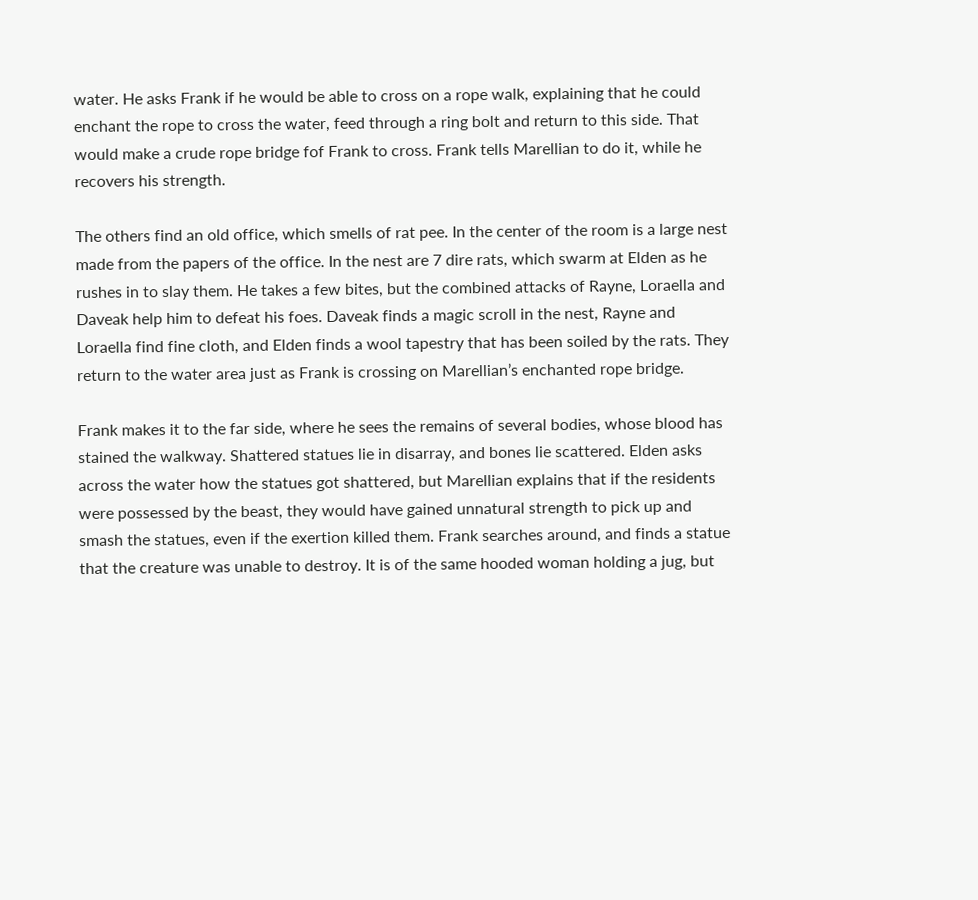water. He asks Frank if he would be able to cross on a rope walk, explaining that he could enchant the rope to cross the water, feed through a ring bolt and return to this side. That would make a crude rope bridge fof Frank to cross. Frank tells Marellian to do it, while he recovers his strength.

The others find an old office, which smells of rat pee. In the center of the room is a large nest made from the papers of the office. In the nest are 7 dire rats, which swarm at Elden as he rushes in to slay them. He takes a few bites, but the combined attacks of Rayne, Loraella and Daveak help him to defeat his foes. Daveak finds a magic scroll in the nest, Rayne and Loraella find fine cloth, and Elden finds a wool tapestry that has been soiled by the rats. They return to the water area just as Frank is crossing on Marellian’s enchanted rope bridge.

Frank makes it to the far side, where he sees the remains of several bodies, whose blood has stained the walkway. Shattered statues lie in disarray, and bones lie scattered. Elden asks across the water how the statues got shattered, but Marellian explains that if the residents were possessed by the beast, they would have gained unnatural strength to pick up and smash the statues, even if the exertion killed them. Frank searches around, and finds a statue that the creature was unable to destroy. It is of the same hooded woman holding a jug, but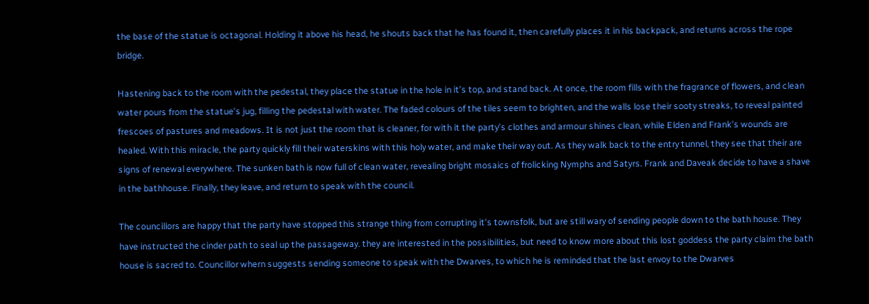the base of the statue is octagonal. Holding it above his head, he shouts back that he has found it, then carefully places it in his backpack, and returns across the rope bridge.

Hastening back to the room with the pedestal, they place the statue in the hole in it’s top, and stand back. At once, the room fills with the fragrance of flowers, and clean water pours from the statue’s jug, filling the pedestal with water. The faded colours of the tiles seem to brighten, and the walls lose their sooty streaks, to reveal painted frescoes of pastures and meadows. It is not just the room that is cleaner, for with it the party’s clothes and armour shines clean, while Elden and Frank’s wounds are healed. With this miracle, the party quickly fill their waterskins with this holy water, and make their way out. As they walk back to the entry tunnel, they see that their are signs of renewal everywhere. The sunken bath is now full of clean water, revealing bright mosaics of frolicking Nymphs and Satyrs. Frank and Daveak decide to have a shave in the bathhouse. Finally, they leave, and return to speak with the council.

The councillors are happy that the party have stopped this strange thing from corrupting it’s townsfolk, but are still wary of sending people down to the bath house. They have instructed the cinder path to seal up the passageway. they are interested in the possibilities, but need to know more about this lost goddess the party claim the bath house is sacred to. Councillor whern suggests sending someone to speak with the Dwarves, to which he is reminded that the last envoy to the Dwarves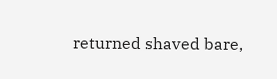returned shaved bare,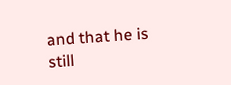and that he is still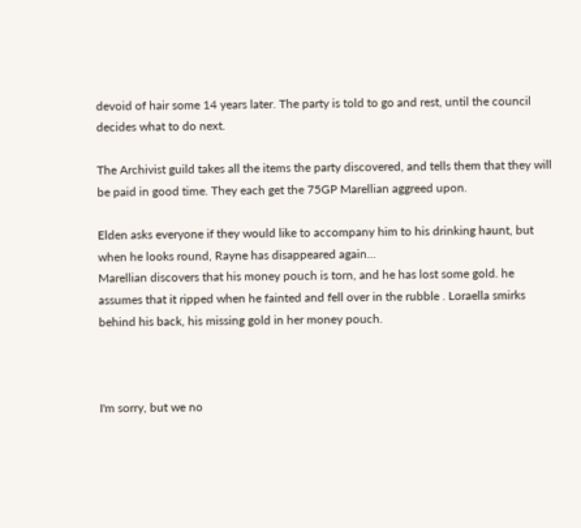devoid of hair some 14 years later. The party is told to go and rest, until the council decides what to do next.

The Archivist guild takes all the items the party discovered, and tells them that they will be paid in good time. They each get the 75GP Marellian aggreed upon.

Elden asks everyone if they would like to accompany him to his drinking haunt, but when he looks round, Rayne has disappeared again…
Marellian discovers that his money pouch is torn, and he has lost some gold. he assumes that it ripped when he fainted and fell over in the rubble . Loraella smirks behind his back, his missing gold in her money pouch.



I'm sorry, but we no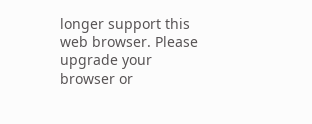longer support this web browser. Please upgrade your browser or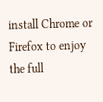install Chrome or Firefox to enjoy the full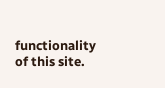functionality of this site.